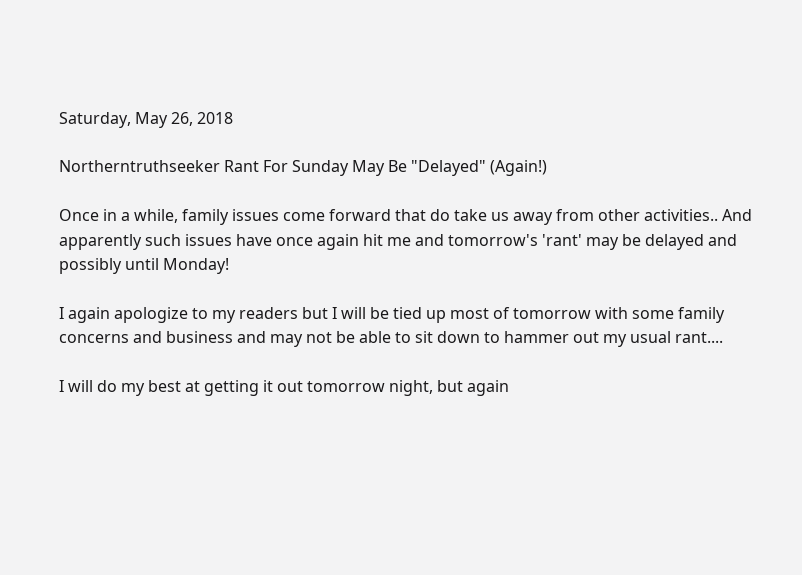Saturday, May 26, 2018

Northerntruthseeker Rant For Sunday May Be "Delayed" (Again!)

Once in a while, family issues come forward that do take us away from other activities.. And apparently such issues have once again hit me and tomorrow's 'rant' may be delayed and possibly until Monday!

I again apologize to my readers but I will be tied up most of tomorrow with some family concerns and business and may not be able to sit down to hammer out my usual rant....

I will do my best at getting it out tomorrow night, but again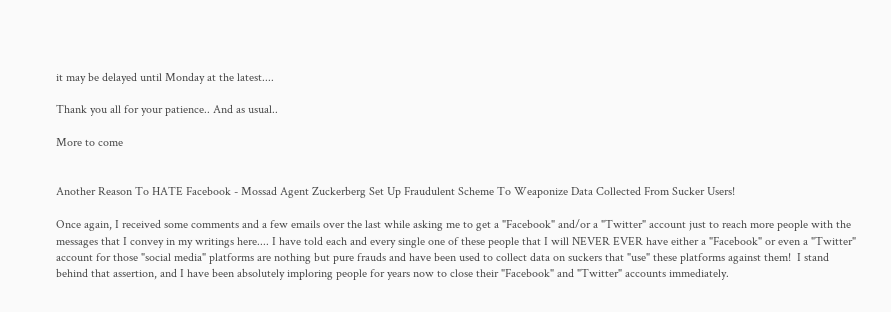it may be delayed until Monday at the latest....

Thank you all for your patience.. And as usual..

More to come


Another Reason To HATE Facebook - Mossad Agent Zuckerberg Set Up Fraudulent Scheme To Weaponize Data Collected From Sucker Users!

Once again, I received some comments and a few emails over the last while asking me to get a "Facebook" and/or a "Twitter" account just to reach more people with the messages that I convey in my writings here.... I have told each and every single one of these people that I will NEVER EVER have either a "Facebook" or even a "Twitter" account for those "social media" platforms are nothing but pure frauds and have been used to collect data on suckers that "use" these platforms against them!  I stand behind that assertion, and I have been absolutely imploring people for years now to close their "Facebook" and "Twitter" accounts immediately.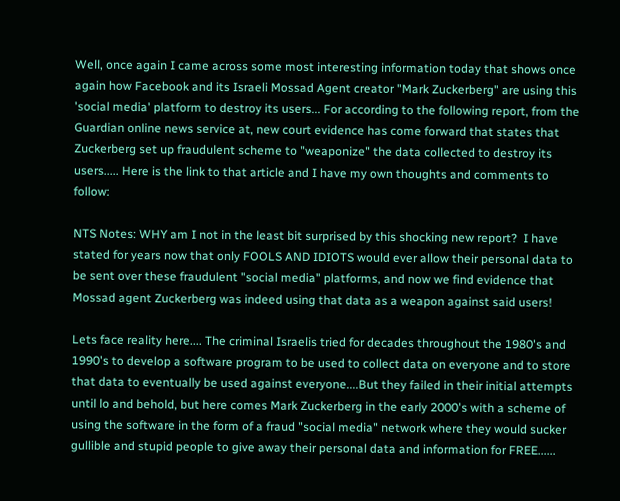Well, once again I came across some most interesting information today that shows once again how Facebook and its Israeli Mossad Agent creator "Mark Zuckerberg" are using this 'social media' platform to destroy its users... For according to the following report, from the Guardian online news service at, new court evidence has come forward that states that Zuckerberg set up fraudulent scheme to "weaponize" the data collected to destroy its users..... Here is the link to that article and I have my own thoughts and comments to follow:

NTS Notes: WHY am I not in the least bit surprised by this shocking new report?  I have stated for years now that only FOOLS AND IDIOTS would ever allow their personal data to be sent over these fraudulent "social media" platforms, and now we find evidence that Mossad agent Zuckerberg was indeed using that data as a weapon against said users!

Lets face reality here.... The criminal Israelis tried for decades throughout the 1980's and 1990's to develop a software program to be used to collect data on everyone and to store that data to eventually be used against everyone....But they failed in their initial attempts until lo and behold, but here comes Mark Zuckerberg in the early 2000's with a scheme of using the software in the form of a fraud "social media" network where they would sucker gullible and stupid people to give away their personal data and information for FREE......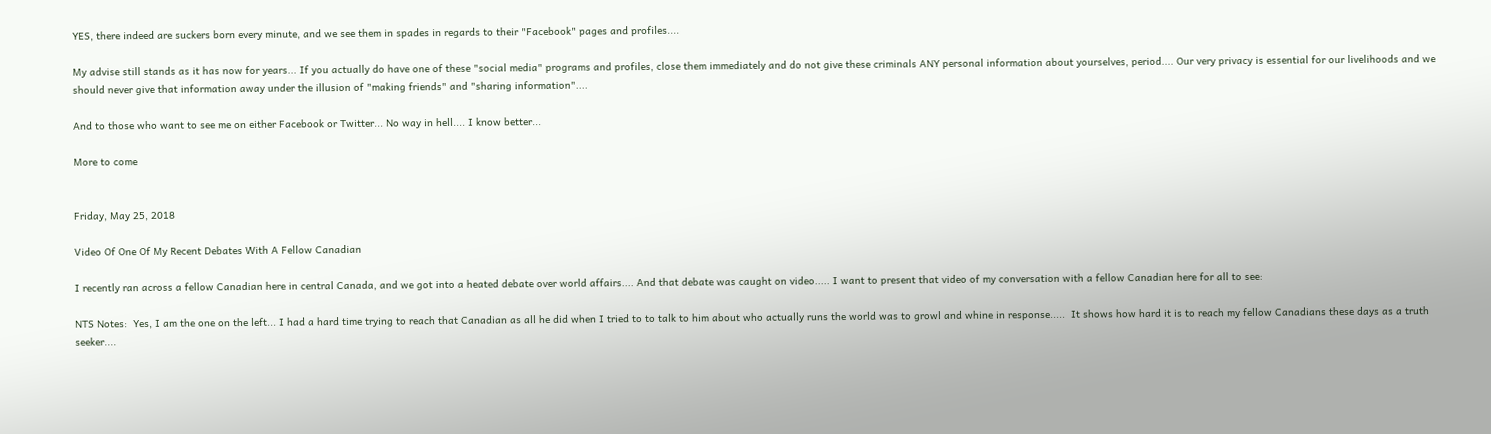YES, there indeed are suckers born every minute, and we see them in spades in regards to their "Facebook" pages and profiles....

My advise still stands as it has now for years... If you actually do have one of these "social media" programs and profiles, close them immediately and do not give these criminals ANY personal information about yourselves, period.... Our very privacy is essential for our livelihoods and we should never give that information away under the illusion of "making friends" and "sharing information"....

And to those who want to see me on either Facebook or Twitter... No way in hell.... I know better...

More to come


Friday, May 25, 2018

Video Of One Of My Recent Debates With A Fellow Canadian

I recently ran across a fellow Canadian here in central Canada, and we got into a heated debate over world affairs.... And that debate was caught on video..... I want to present that video of my conversation with a fellow Canadian here for all to see:

NTS Notes:  Yes, I am the one on the left... I had a hard time trying to reach that Canadian as all he did when I tried to to talk to him about who actually runs the world was to growl and whine in response.....  It shows how hard it is to reach my fellow Canadians these days as a truth seeker....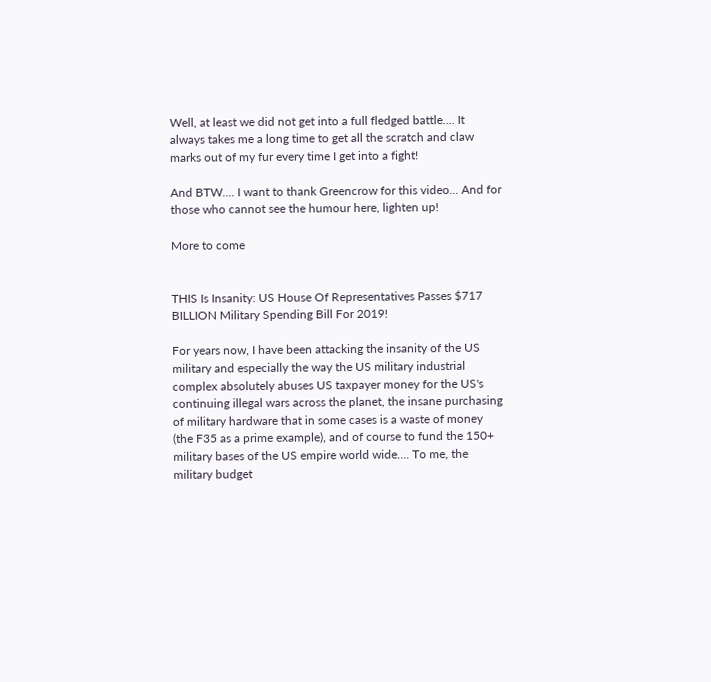Well, at least we did not get into a full fledged battle.... It always takes me a long time to get all the scratch and claw marks out of my fur every time I get into a fight!

And BTW.... I want to thank Greencrow for this video... And for those who cannot see the humour here, lighten up!

More to come


THIS Is Insanity: US House Of Representatives Passes $717 BILLION Military Spending Bill For 2019!

For years now, I have been attacking the insanity of the US military and especially the way the US military industrial complex absolutely abuses US taxpayer money for the US's continuing illegal wars across the planet, the insane purchasing of military hardware that in some cases is a waste of money (the F35 as a prime example), and of course to fund the 150+ military bases of the US empire world wide.... To me, the military budget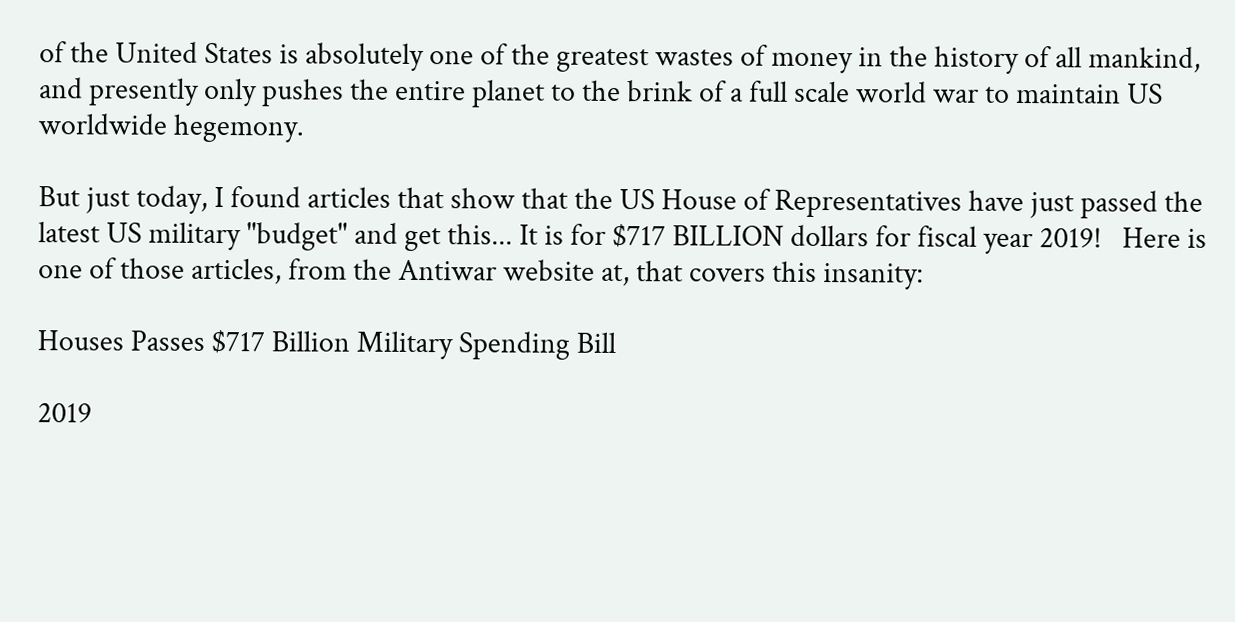of the United States is absolutely one of the greatest wastes of money in the history of all mankind, and presently only pushes the entire planet to the brink of a full scale world war to maintain US worldwide hegemony.

But just today, I found articles that show that the US House of Representatives have just passed the latest US military "budget" and get this... It is for $717 BILLION dollars for fiscal year 2019!   Here is one of those articles, from the Antiwar website at, that covers this insanity:

Houses Passes $717 Billion Military Spending Bill

2019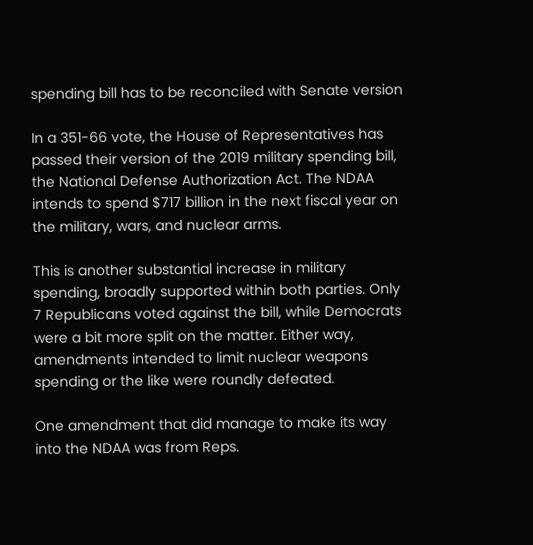spending bill has to be reconciled with Senate version

In a 351-66 vote, the House of Representatives has passed their version of the 2019 military spending bill, the National Defense Authorization Act. The NDAA intends to spend $717 billion in the next fiscal year on the military, wars, and nuclear arms.

This is another substantial increase in military spending, broadly supported within both parties. Only 7 Republicans voted against the bill, while Democrats were a bit more split on the matter. Either way, amendments intended to limit nuclear weapons spending or the like were roundly defeated.

One amendment that did manage to make its way into the NDAA was from Reps.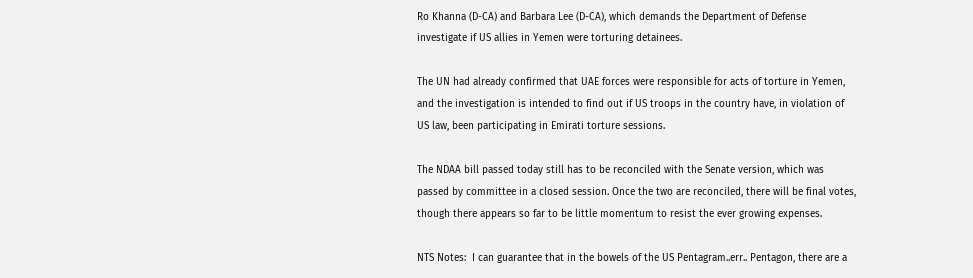Ro Khanna (D-CA) and Barbara Lee (D-CA), which demands the Department of Defense investigate if US allies in Yemen were torturing detainees.

The UN had already confirmed that UAE forces were responsible for acts of torture in Yemen, and the investigation is intended to find out if US troops in the country have, in violation of US law, been participating in Emirati torture sessions.

The NDAA bill passed today still has to be reconciled with the Senate version, which was passed by committee in a closed session. Once the two are reconciled, there will be final votes, though there appears so far to be little momentum to resist the ever growing expenses.

NTS Notes:  I can guarantee that in the bowels of the US Pentagram..err.. Pentagon, there are a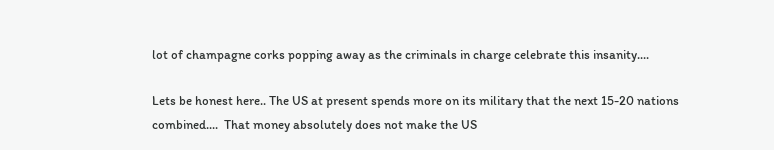lot of champagne corks popping away as the criminals in charge celebrate this insanity....

Lets be honest here.. The US at present spends more on its military that the next 15-20 nations combined....  That money absolutely does not make the US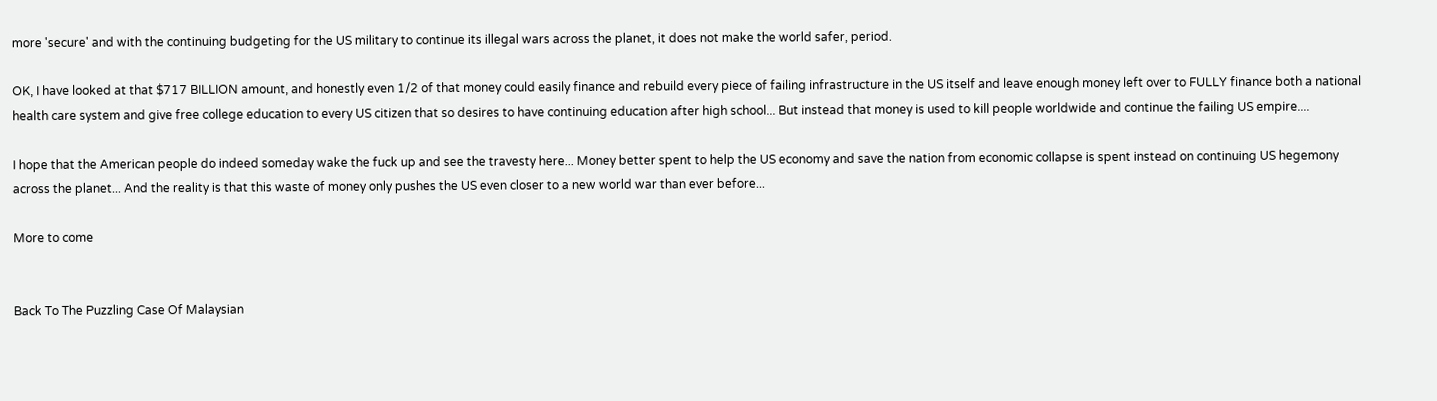more 'secure' and with the continuing budgeting for the US military to continue its illegal wars across the planet, it does not make the world safer, period.

OK, I have looked at that $717 BILLION amount, and honestly even 1/2 of that money could easily finance and rebuild every piece of failing infrastructure in the US itself and leave enough money left over to FULLY finance both a national health care system and give free college education to every US citizen that so desires to have continuing education after high school... But instead that money is used to kill people worldwide and continue the failing US empire....

I hope that the American people do indeed someday wake the fuck up and see the travesty here... Money better spent to help the US economy and save the nation from economic collapse is spent instead on continuing US hegemony across the planet... And the reality is that this waste of money only pushes the US even closer to a new world war than ever before...

More to come


Back To The Puzzling Case Of Malaysian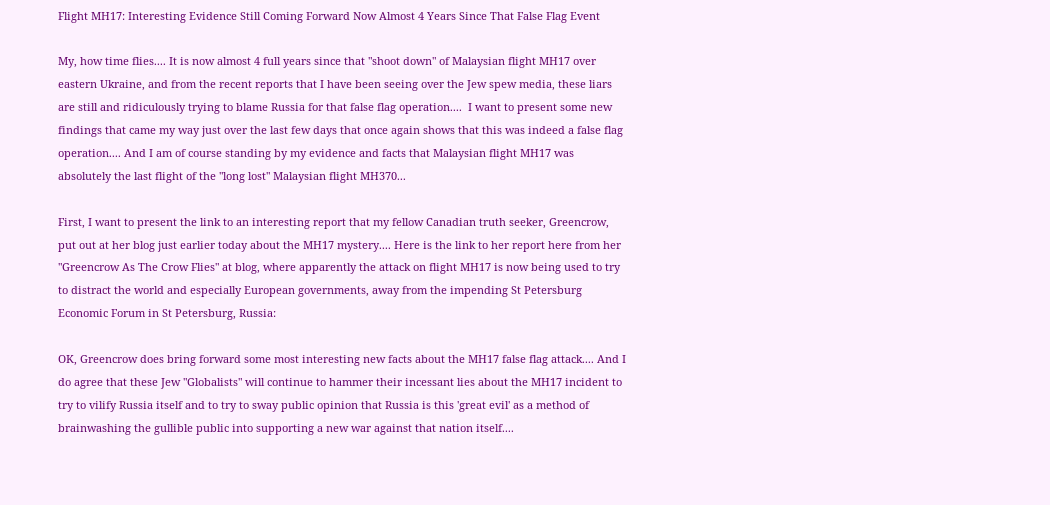Flight MH17: Interesting Evidence Still Coming Forward Now Almost 4 Years Since That False Flag Event

My, how time flies.... It is now almost 4 full years since that "shoot down" of Malaysian flight MH17 over eastern Ukraine, and from the recent reports that I have been seeing over the Jew spew media, these liars are still and ridiculously trying to blame Russia for that false flag operation....  I want to present some new findings that came my way just over the last few days that once again shows that this was indeed a false flag operation.... And I am of course standing by my evidence and facts that Malaysian flight MH17 was absolutely the last flight of the "long lost" Malaysian flight MH370...

First, I want to present the link to an interesting report that my fellow Canadian truth seeker, Greencrow, put out at her blog just earlier today about the MH17 mystery.... Here is the link to her report here from her "Greencrow As The Crow Flies" at blog, where apparently the attack on flight MH17 is now being used to try to distract the world and especially European governments, away from the impending St Petersburg Economic Forum in St Petersburg, Russia:

OK, Greencrow does bring forward some most interesting new facts about the MH17 false flag attack.... And I do agree that these Jew "Globalists" will continue to hammer their incessant lies about the MH17 incident to try to vilify Russia itself and to try to sway public opinion that Russia is this 'great evil' as a method of brainwashing the gullible public into supporting a new war against that nation itself....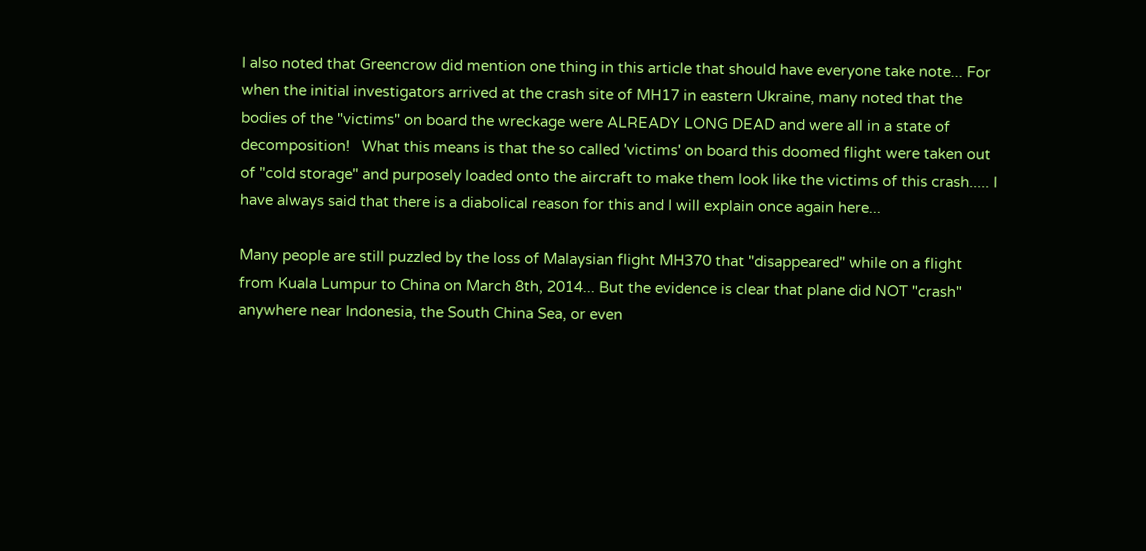I also noted that Greencrow did mention one thing in this article that should have everyone take note... For when the initial investigators arrived at the crash site of MH17 in eastern Ukraine, many noted that the bodies of the "victims" on board the wreckage were ALREADY LONG DEAD and were all in a state of decomposition!   What this means is that the so called 'victims' on board this doomed flight were taken out of "cold storage" and purposely loaded onto the aircraft to make them look like the victims of this crash..... I have always said that there is a diabolical reason for this and I will explain once again here...

Many people are still puzzled by the loss of Malaysian flight MH370 that "disappeared" while on a flight from Kuala Lumpur to China on March 8th, 2014... But the evidence is clear that plane did NOT "crash" anywhere near Indonesia, the South China Sea, or even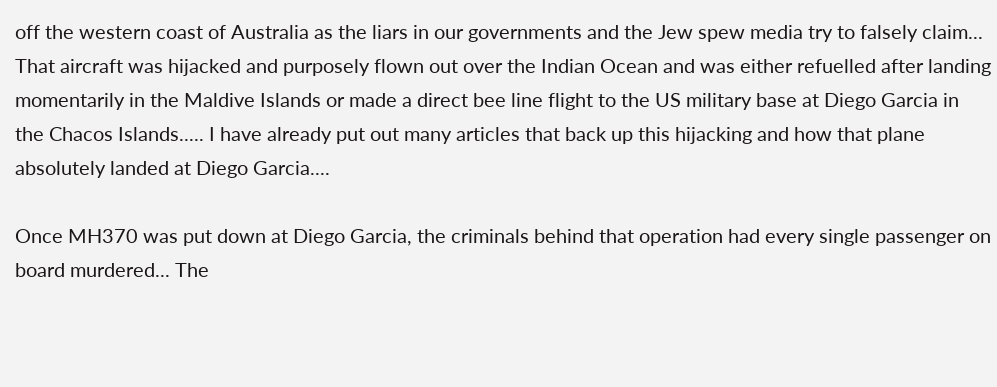off the western coast of Australia as the liars in our governments and the Jew spew media try to falsely claim... That aircraft was hijacked and purposely flown out over the Indian Ocean and was either refuelled after landing momentarily in the Maldive Islands or made a direct bee line flight to the US military base at Diego Garcia in the Chacos Islands..... I have already put out many articles that back up this hijacking and how that plane absolutely landed at Diego Garcia....

Once MH370 was put down at Diego Garcia, the criminals behind that operation had every single passenger on board murdered... The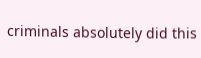criminals absolutely did this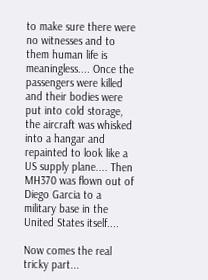to make sure there were no witnesses and to them human life is meaningless.... Once the passengers were killed and their bodies were put into cold storage, the aircraft was whisked into a hangar and repainted to look like a US supply plane.... Then MH370 was flown out of Diego Garcia to a military base in the United States itself....

Now comes the real tricky part...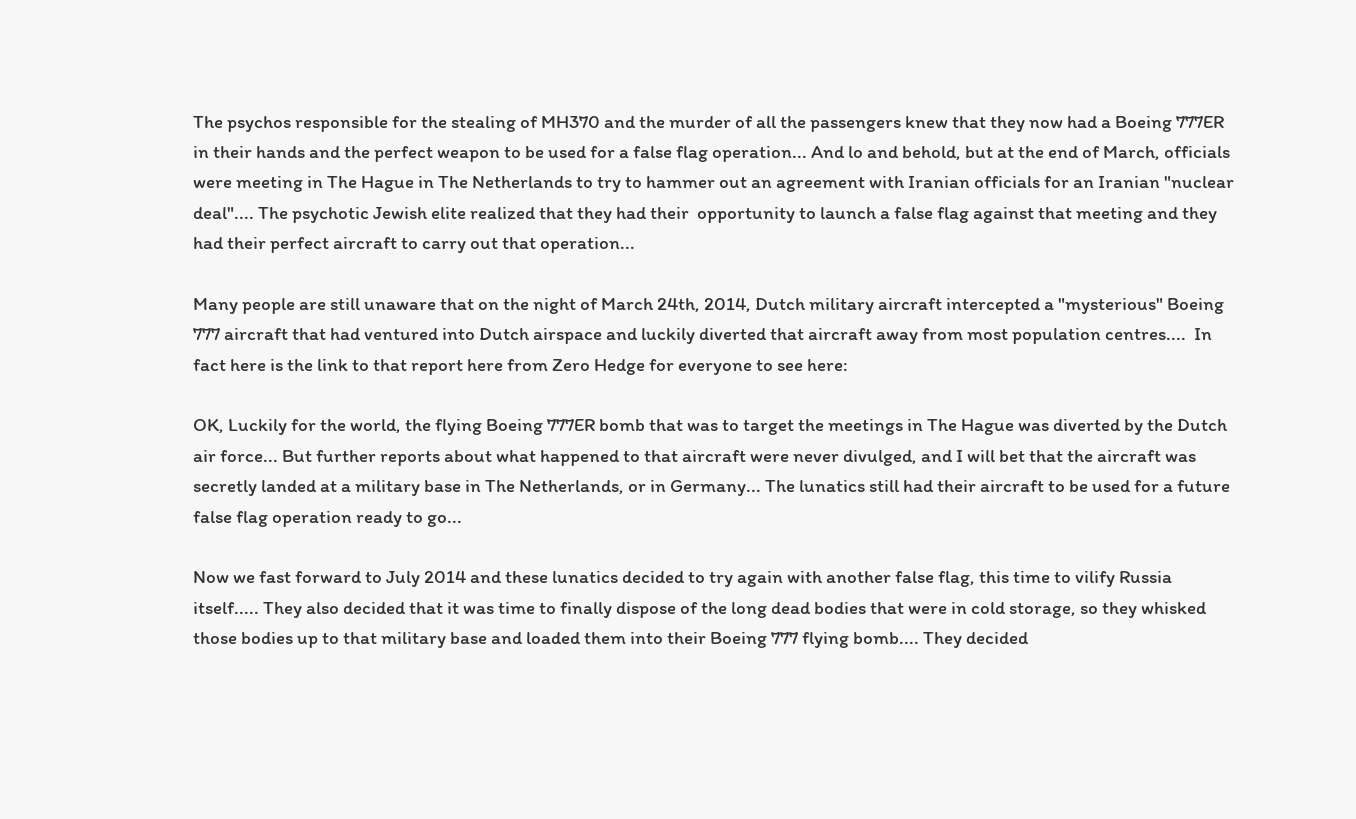The psychos responsible for the stealing of MH370 and the murder of all the passengers knew that they now had a Boeing 777ER in their hands and the perfect weapon to be used for a false flag operation... And lo and behold, but at the end of March, officials were meeting in The Hague in The Netherlands to try to hammer out an agreement with Iranian officials for an Iranian "nuclear deal".... The psychotic Jewish elite realized that they had their  opportunity to launch a false flag against that meeting and they had their perfect aircraft to carry out that operation...

Many people are still unaware that on the night of March 24th, 2014, Dutch military aircraft intercepted a "mysterious" Boeing 777 aircraft that had ventured into Dutch airspace and luckily diverted that aircraft away from most population centres....  In fact here is the link to that report here from Zero Hedge for everyone to see here:

OK, Luckily for the world, the flying Boeing 777ER bomb that was to target the meetings in The Hague was diverted by the Dutch air force... But further reports about what happened to that aircraft were never divulged, and I will bet that the aircraft was secretly landed at a military base in The Netherlands, or in Germany... The lunatics still had their aircraft to be used for a future false flag operation ready to go...

Now we fast forward to July 2014 and these lunatics decided to try again with another false flag, this time to vilify Russia itself..... They also decided that it was time to finally dispose of the long dead bodies that were in cold storage, so they whisked those bodies up to that military base and loaded them into their Boeing 777 flying bomb.... They decided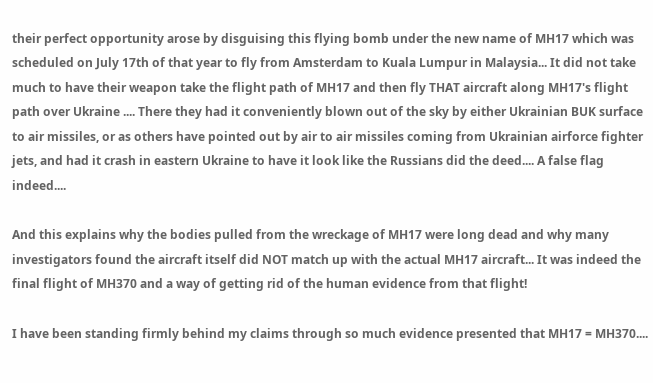their perfect opportunity arose by disguising this flying bomb under the new name of MH17 which was scheduled on July 17th of that year to fly from Amsterdam to Kuala Lumpur in Malaysia... It did not take much to have their weapon take the flight path of MH17 and then fly THAT aircraft along MH17's flight path over Ukraine .... There they had it conveniently blown out of the sky by either Ukrainian BUK surface to air missiles, or as others have pointed out by air to air missiles coming from Ukrainian airforce fighter jets, and had it crash in eastern Ukraine to have it look like the Russians did the deed.... A false flag indeed....

And this explains why the bodies pulled from the wreckage of MH17 were long dead and why many investigators found the aircraft itself did NOT match up with the actual MH17 aircraft... It was indeed the final flight of MH370 and a way of getting rid of the human evidence from that flight!

I have been standing firmly behind my claims through so much evidence presented that MH17 = MH370....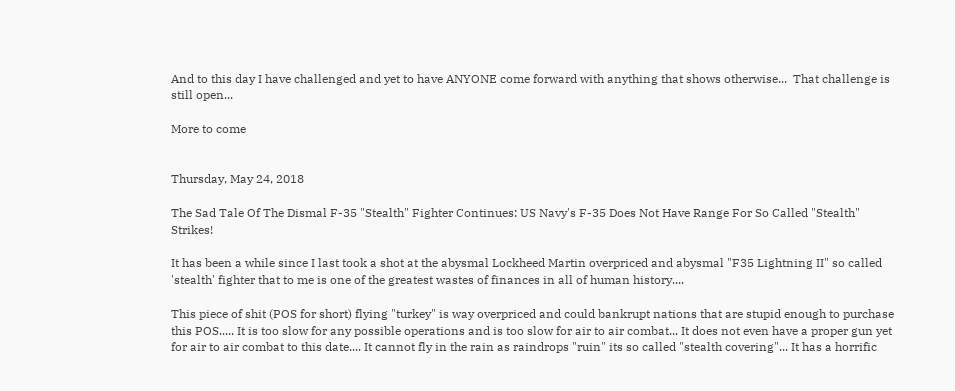And to this day I have challenged and yet to have ANYONE come forward with anything that shows otherwise...  That challenge is still open...

More to come


Thursday, May 24, 2018

The Sad Tale Of The Dismal F-35 "Stealth" Fighter Continues: US Navy's F-35 Does Not Have Range For So Called "Stealth" Strikes!

It has been a while since I last took a shot at the abysmal Lockheed Martin overpriced and abysmal "F35 Lightning II" so called 'stealth' fighter that to me is one of the greatest wastes of finances in all of human history....

This piece of shit (POS for short) flying "turkey" is way overpriced and could bankrupt nations that are stupid enough to purchase this POS..... It is too slow for any possible operations and is too slow for air to air combat... It does not even have a proper gun yet for air to air combat to this date.... It cannot fly in the rain as raindrops "ruin" its so called "stealth covering"... It has a horrific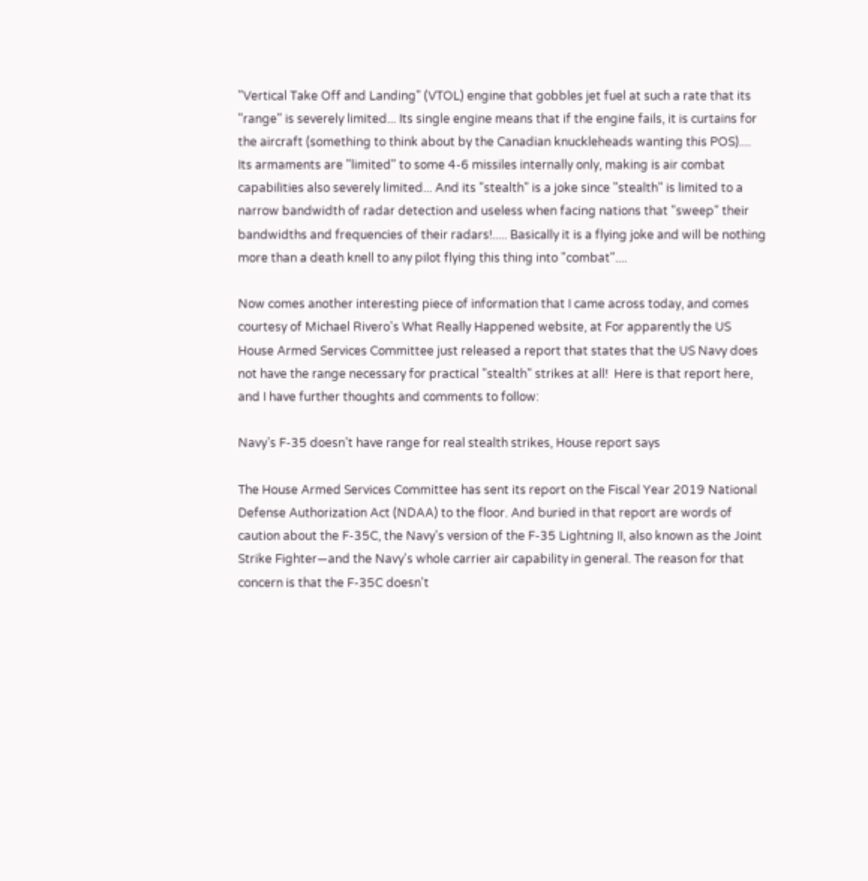"Vertical Take Off and Landing" (VTOL) engine that gobbles jet fuel at such a rate that its "range" is severely limited... Its single engine means that if the engine fails, it is curtains for the aircraft (something to think about by the Canadian knuckleheads wanting this POS).... Its armaments are "limited" to some 4-6 missiles internally only, making is air combat capabilities also severely limited... And its "stealth" is a joke since "stealth" is limited to a narrow bandwidth of radar detection and useless when facing nations that "sweep" their bandwidths and frequencies of their radars!..... Basically it is a flying joke and will be nothing more than a death knell to any pilot flying this thing into "combat"....

Now comes another interesting piece of information that I came across today, and comes courtesy of Michael Rivero's What Really Happened website, at For apparently the US House Armed Services Committee just released a report that states that the US Navy does not have the range necessary for practical "stealth" strikes at all!  Here is that report here, and I have further thoughts and comments to follow:

Navy’s F-35 doesn’t have range for real stealth strikes, House report says

The House Armed Services Committee has sent its report on the Fiscal Year 2019 National Defense Authorization Act (NDAA) to the floor. And buried in that report are words of caution about the F-35C, the Navy's version of the F-35 Lightning II, also known as the Joint Strike Fighter—and the Navy's whole carrier air capability in general. The reason for that concern is that the F-35C doesn't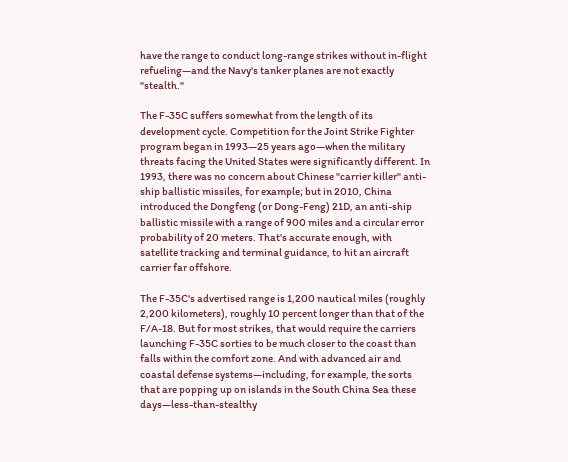have the range to conduct long-range strikes without in-flight refueling—and the Navy's tanker planes are not exactly "stealth."

The F-35C suffers somewhat from the length of its development cycle. Competition for the Joint Strike Fighter program began in 1993—25 years ago—when the military threats facing the United States were significantly different. In 1993, there was no concern about Chinese "carrier killer" anti-ship ballistic missiles, for example; but in 2010, China introduced the Dongfeng (or Dong-Feng) 21D, an anti-ship ballistic missile with a range of 900 miles and a circular error probability of 20 meters. That's accurate enough, with satellite tracking and terminal guidance, to hit an aircraft carrier far offshore.

The F-35C's advertised range is 1,200 nautical miles (roughly 2,200 kilometers), roughly 10 percent longer than that of the F/A-18. But for most strikes, that would require the carriers launching F-35C sorties to be much closer to the coast than falls within the comfort zone. And with advanced air and coastal defense systems—including, for example, the sorts that are popping up on islands in the South China Sea these days—less-than-stealthy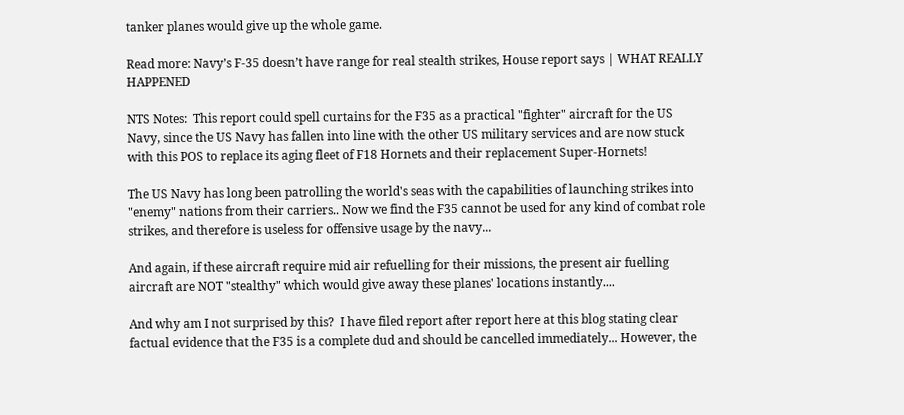tanker planes would give up the whole game.

Read more: Navy’s F-35 doesn’t have range for real stealth strikes, House report says | WHAT REALLY HAPPENED

NTS Notes:  This report could spell curtains for the F35 as a practical "fighter" aircraft for the US Navy, since the US Navy has fallen into line with the other US military services and are now stuck with this POS to replace its aging fleet of F18 Hornets and their replacement Super-Hornets!

The US Navy has long been patrolling the world's seas with the capabilities of launching strikes into "enemy" nations from their carriers.. Now we find the F35 cannot be used for any kind of combat role strikes, and therefore is useless for offensive usage by the navy...

And again, if these aircraft require mid air refuelling for their missions, the present air fuelling aircraft are NOT "stealthy" which would give away these planes' locations instantly....

And why am I not surprised by this?  I have filed report after report here at this blog stating clear factual evidence that the F35 is a complete dud and should be cancelled immediately... However, the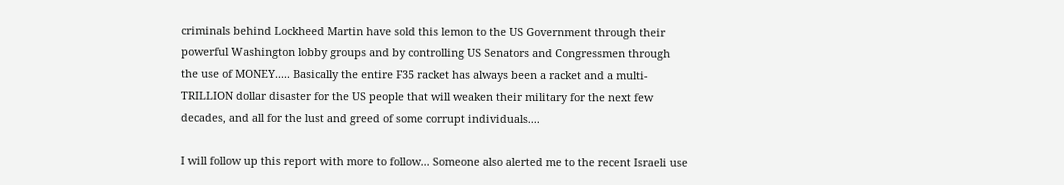criminals behind Lockheed Martin have sold this lemon to the US Government through their powerful Washington lobby groups and by controlling US Senators and Congressmen through the use of MONEY..... Basically the entire F35 racket has always been a racket and a multi-TRILLION dollar disaster for the US people that will weaken their military for the next few decades, and all for the lust and greed of some corrupt individuals....

I will follow up this report with more to follow... Someone also alerted me to the recent Israeli use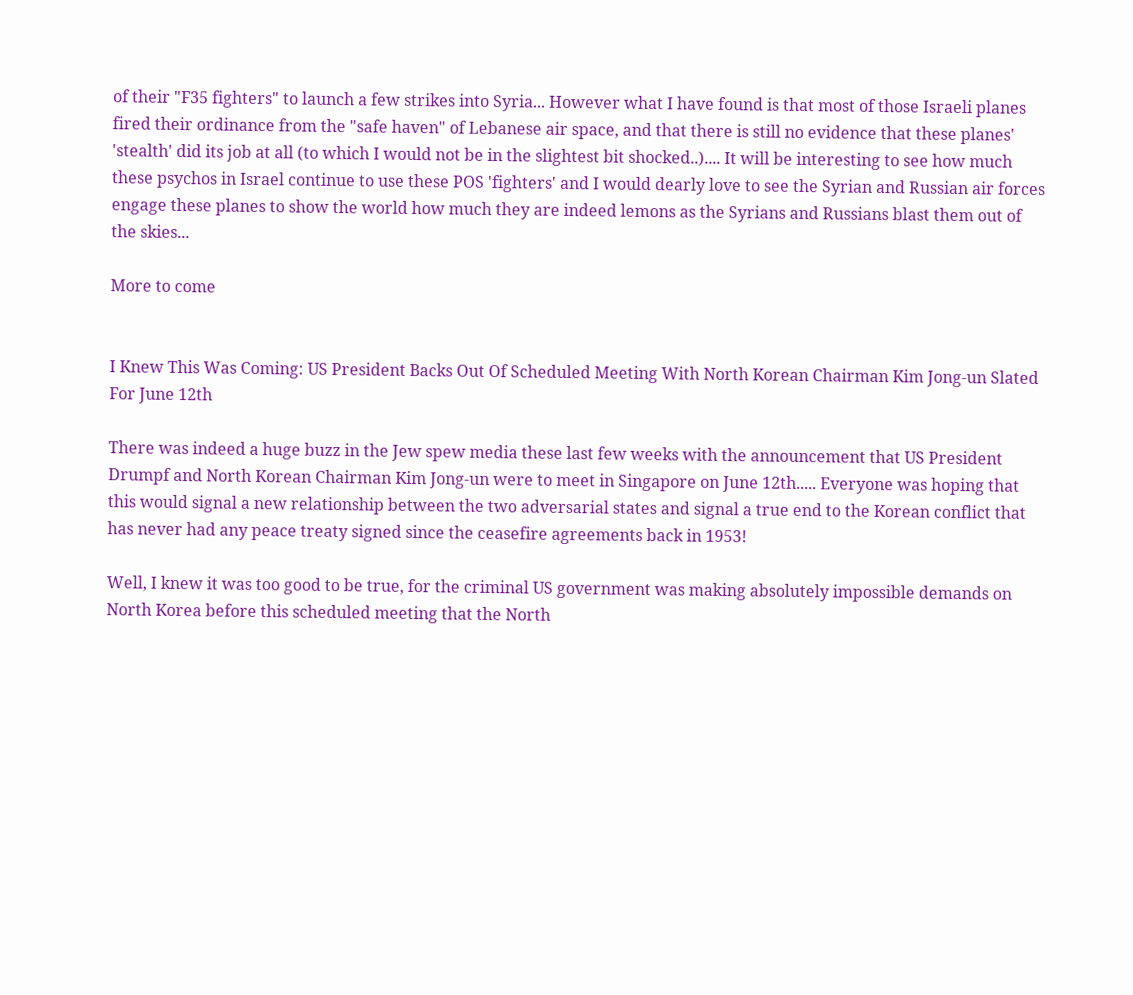of their "F35 fighters" to launch a few strikes into Syria... However what I have found is that most of those Israeli planes fired their ordinance from the "safe haven" of Lebanese air space, and that there is still no evidence that these planes' 'stealth' did its job at all (to which I would not be in the slightest bit shocked..).... It will be interesting to see how much these psychos in Israel continue to use these POS 'fighters' and I would dearly love to see the Syrian and Russian air forces engage these planes to show the world how much they are indeed lemons as the Syrians and Russians blast them out of the skies...

More to come


I Knew This Was Coming: US President Backs Out Of Scheduled Meeting With North Korean Chairman Kim Jong-un Slated For June 12th

There was indeed a huge buzz in the Jew spew media these last few weeks with the announcement that US President Drumpf and North Korean Chairman Kim Jong-un were to meet in Singapore on June 12th..... Everyone was hoping that this would signal a new relationship between the two adversarial states and signal a true end to the Korean conflict that has never had any peace treaty signed since the ceasefire agreements back in 1953!

Well, I knew it was too good to be true, for the criminal US government was making absolutely impossible demands on North Korea before this scheduled meeting that the North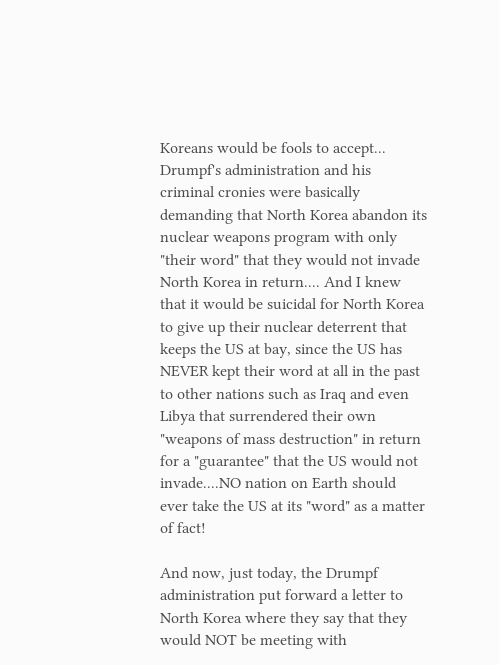Koreans would be fools to accept... Drumpf's administration and his criminal cronies were basically demanding that North Korea abandon its nuclear weapons program with only "their word" that they would not invade North Korea in return.... And I knew that it would be suicidal for North Korea to give up their nuclear deterrent that keeps the US at bay, since the US has NEVER kept their word at all in the past to other nations such as Iraq and even Libya that surrendered their own "weapons of mass destruction" in return for a "guarantee" that the US would not invade....NO nation on Earth should ever take the US at its "word" as a matter of fact!

And now, just today, the Drumpf administration put forward a letter to North Korea where they say that they would NOT be meeting with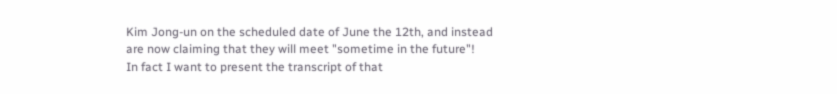Kim Jong-un on the scheduled date of June the 12th, and instead are now claiming that they will meet "sometime in the future"!   In fact I want to present the transcript of that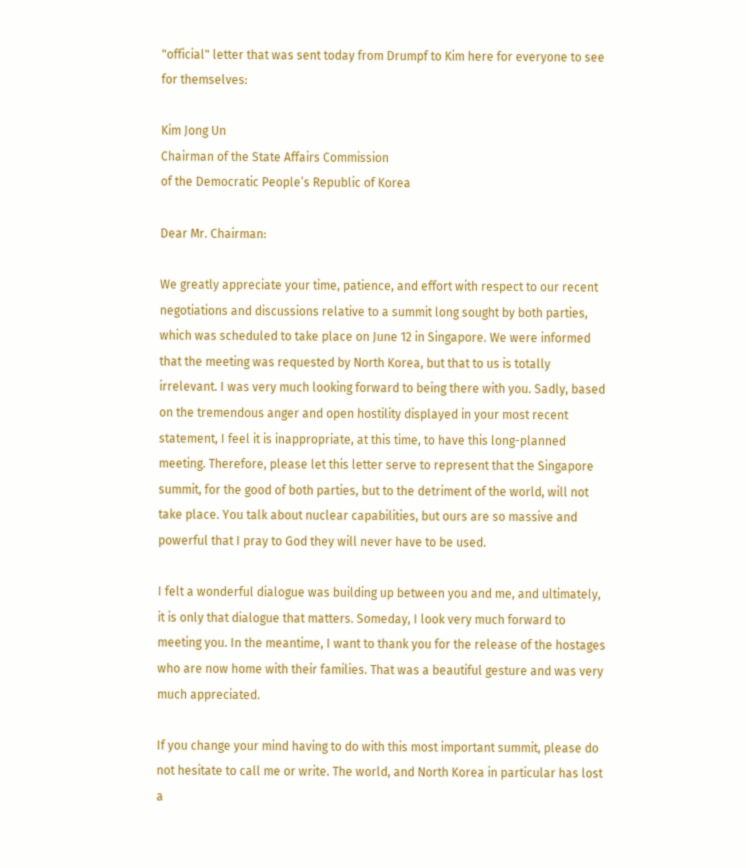"official" letter that was sent today from Drumpf to Kim here for everyone to see for themselves:

Kim Jong Un
Chairman of the State Affairs Commission
of the Democratic People’s Republic of Korea

Dear Mr. Chairman:

We greatly appreciate your time, patience, and effort with respect to our recent negotiations and discussions relative to a summit long sought by both parties, which was scheduled to take place on June 12 in Singapore. We were informed that the meeting was requested by North Korea, but that to us is totally irrelevant. I was very much looking forward to being there with you. Sadly, based on the tremendous anger and open hostility displayed in your most recent statement, I feel it is inappropriate, at this time, to have this long-planned meeting. Therefore, please let this letter serve to represent that the Singapore summit, for the good of both parties, but to the detriment of the world, will not take place. You talk about nuclear capabilities, but ours are so massive and powerful that I pray to God they will never have to be used.

I felt a wonderful dialogue was building up between you and me, and ultimately, it is only that dialogue that matters. Someday, I look very much forward to meeting you. In the meantime, I want to thank you for the release of the hostages who are now home with their families. That was a beautiful gesture and was very much appreciated.

If you change your mind having to do with this most important summit, please do not hesitate to call me or write. The world, and North Korea in particular has lost a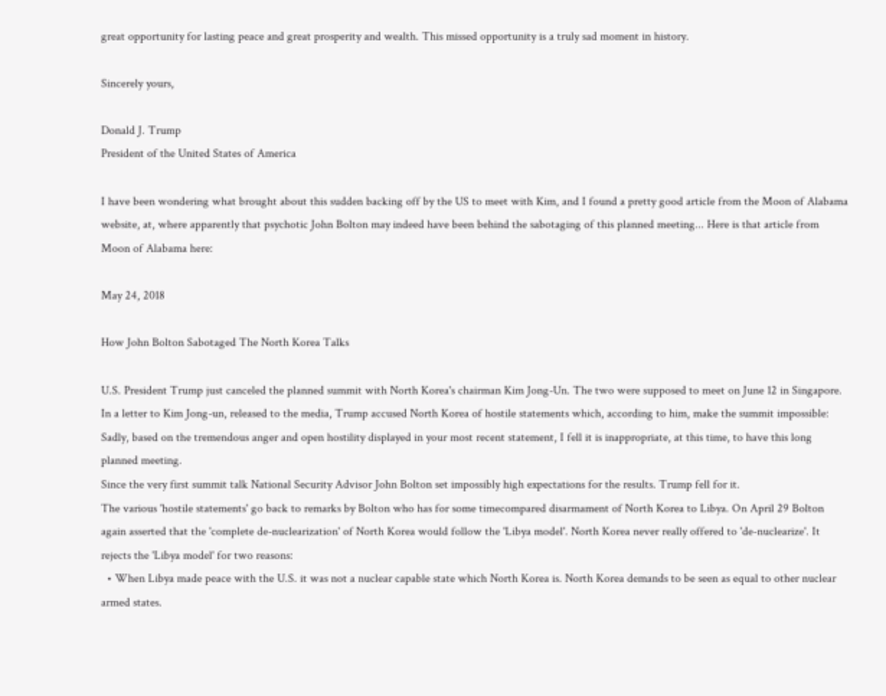great opportunity for lasting peace and great prosperity and wealth. This missed opportunity is a truly sad moment in history.

Sincerely yours,

Donald J. Trump
President of the United States of America

I have been wondering what brought about this sudden backing off by the US to meet with Kim, and I found a pretty good article from the Moon of Alabama website, at, where apparently that psychotic John Bolton may indeed have been behind the sabotaging of this planned meeting... Here is that article from Moon of Alabama here:

May 24, 2018

How John Bolton Sabotaged The North Korea Talks

U.S. President Trump just canceled the planned summit with North Korea's chairman Kim Jong-Un. The two were supposed to meet on June 12 in Singapore. In a letter to Kim Jong-un, released to the media, Trump accused North Korea of hostile statements which, according to him, make the summit impossible:
Sadly, based on the tremendous anger and open hostility displayed in your most recent statement, I fell it is inappropriate, at this time, to have this long planned meeting.
Since the very first summit talk National Security Advisor John Bolton set impossibly high expectations for the results. Trump fell for it.
The various 'hostile statements' go back to remarks by Bolton who has for some timecompared disarmament of North Korea to Libya. On April 29 Bolton again asserted that the 'complete de-nuclearization' of North Korea would follow the 'Libya model'. North Korea never really offered to 'de-nuclearize'. It rejects the 'Libya model' for two reasons:
  • When Libya made peace with the U.S. it was not a nuclear capable state which North Korea is. North Korea demands to be seen as equal to other nuclear armed states.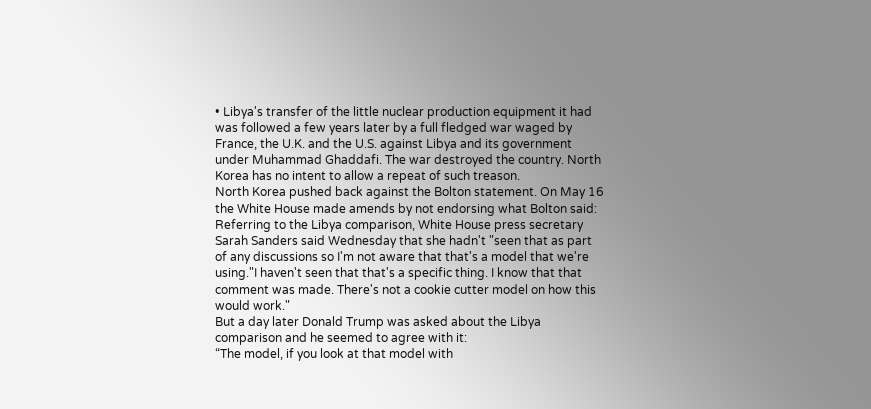• Libya's transfer of the little nuclear production equipment it had was followed a few years later by a full fledged war waged by France, the U.K. and the U.S. against Libya and its government under Muhammad Ghaddafi. The war destroyed the country. North Korea has no intent to allow a repeat of such treason.
North Korea pushed back against the Bolton statement. On May 16 the White House made amends by not endorsing what Bolton said:
Referring to the Libya comparison, White House press secretary Sarah Sanders said Wednesday that she hadn't "seen that as part of any discussions so I'm not aware that that's a model that we're using."I haven't seen that that's a specific thing. I know that that comment was made. There's not a cookie cutter model on how this would work."
But a day later Donald Trump was asked about the Libya comparison and he seemed to agree with it:
“The model, if you look at that model with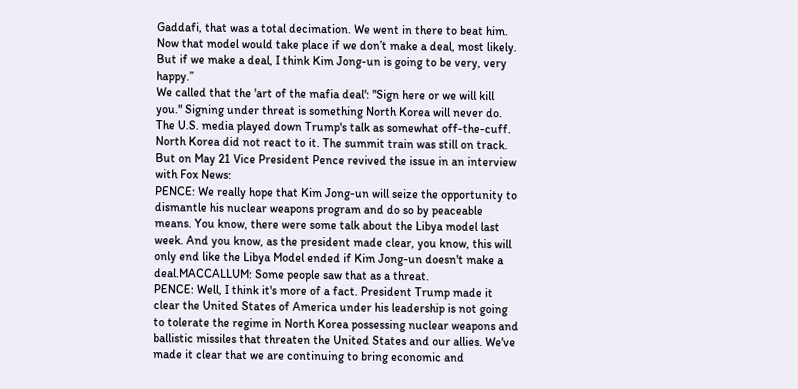Gaddafi, that was a total decimation. We went in there to beat him. Now that model would take place if we don’t make a deal, most likely. But if we make a deal, I think Kim Jong-un is going to be very, very happy.”
We called that the 'art of the mafia deal': "Sign here or we will kill you." Signing under threat is something North Korea will never do.
The U.S. media played down Trump's talk as somewhat off-the-cuff. North Korea did not react to it. The summit train was still on track.
But on May 21 Vice President Pence revived the issue in an interview with Fox News:
PENCE: We really hope that Kim Jong-un will seize the opportunity to dismantle his nuclear weapons program and do so by peaceable means. You know, there were some talk about the Libya model last week. And you know, as the president made clear, you know, this will only end like the Libya Model ended if Kim Jong-un doesn't make a deal.MACCALLUM: Some people saw that as a threat.
PENCE: Well, I think it's more of a fact. President Trump made it clear the United States of America under his leadership is not going to tolerate the regime in North Korea possessing nuclear weapons and ballistic missiles that threaten the United States and our allies. We've made it clear that we are continuing to bring economic and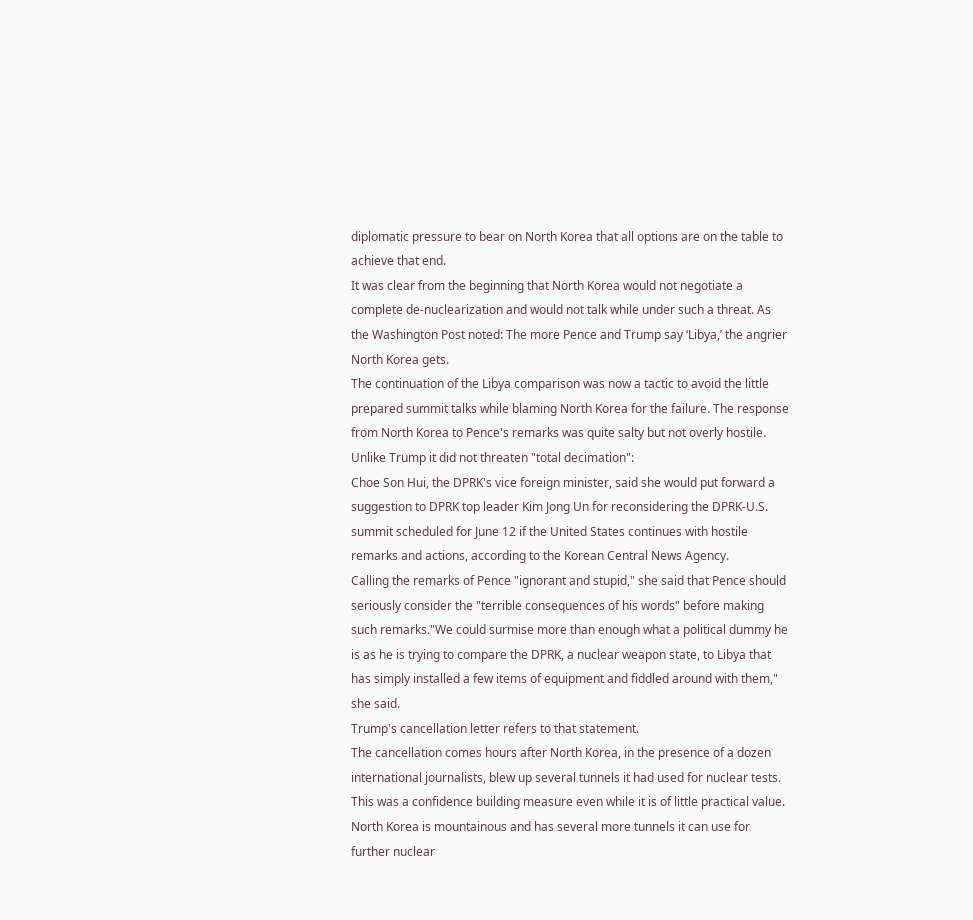diplomatic pressure to bear on North Korea that all options are on the table to achieve that end.
It was clear from the beginning that North Korea would not negotiate a complete de-nuclearization and would not talk while under such a threat. As the Washington Post noted: The more Pence and Trump say ‘Libya,’ the angrier North Korea gets.
The continuation of the Libya comparison was now a tactic to avoid the little prepared summit talks while blaming North Korea for the failure. The response from North Korea to Pence's remarks was quite salty but not overly hostile. Unlike Trump it did not threaten "total decimation":
Choe Son Hui, the DPRK's vice foreign minister, said she would put forward a suggestion to DPRK top leader Kim Jong Un for reconsidering the DPRK-U.S. summit scheduled for June 12 if the United States continues with hostile remarks and actions, according to the Korean Central News Agency.
Calling the remarks of Pence "ignorant and stupid," she said that Pence should seriously consider the "terrible consequences of his words" before making such remarks."We could surmise more than enough what a political dummy he is as he is trying to compare the DPRK, a nuclear weapon state, to Libya that has simply installed a few items of equipment and fiddled around with them," she said.
Trump's cancellation letter refers to that statement.
The cancellation comes hours after North Korea, in the presence of a dozen international journalists, blew up several tunnels it had used for nuclear tests. This was a confidence building measure even while it is of little practical value. North Korea is mountainous and has several more tunnels it can use for further nuclear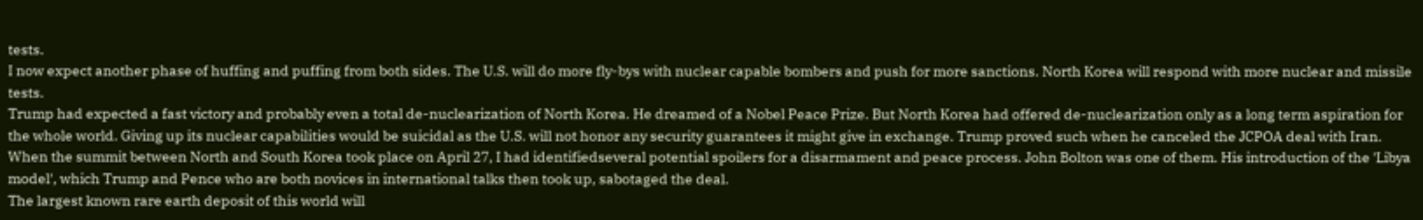tests.
I now expect another phase of huffing and puffing from both sides. The U.S. will do more fly-bys with nuclear capable bombers and push for more sanctions. North Korea will respond with more nuclear and missile tests.
Trump had expected a fast victory and probably even a total de-nuclearization of North Korea. He dreamed of a Nobel Peace Prize. But North Korea had offered de-nuclearization only as a long term aspiration for the whole world. Giving up its nuclear capabilities would be suicidal as the U.S. will not honor any security guarantees it might give in exchange. Trump proved such when he canceled the JCPOA deal with Iran.
When the summit between North and South Korea took place on April 27, I had identifiedseveral potential spoilers for a disarmament and peace process. John Bolton was one of them. His introduction of the 'Libya model', which Trump and Pence who are both novices in international talks then took up, sabotaged the deal.
The largest known rare earth deposit of this world will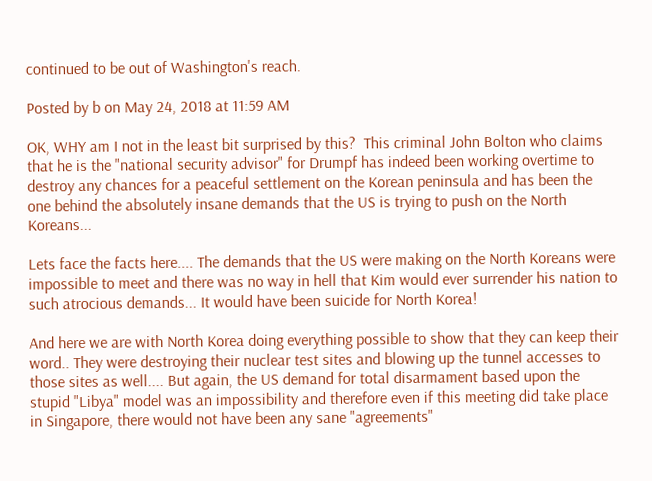continued to be out of Washington's reach.

Posted by b on May 24, 2018 at 11:59 AM

OK, WHY am I not in the least bit surprised by this?  This criminal John Bolton who claims that he is the "national security advisor" for Drumpf has indeed been working overtime to destroy any chances for a peaceful settlement on the Korean peninsula and has been the one behind the absolutely insane demands that the US is trying to push on the North Koreans...

Lets face the facts here.... The demands that the US were making on the North Koreans were impossible to meet and there was no way in hell that Kim would ever surrender his nation to such atrocious demands... It would have been suicide for North Korea!

And here we are with North Korea doing everything possible to show that they can keep their word.. They were destroying their nuclear test sites and blowing up the tunnel accesses to those sites as well.... But again, the US demand for total disarmament based upon the stupid "Libya" model was an impossibility and therefore even if this meeting did take place in Singapore, there would not have been any sane "agreements"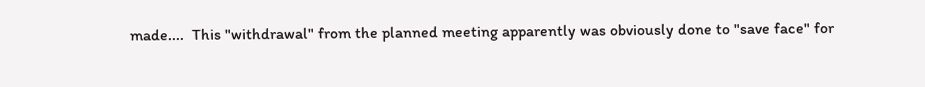made....  This "withdrawal" from the planned meeting apparently was obviously done to "save face" for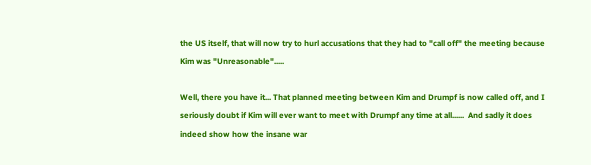the US itself, that will now try to hurl accusations that they had to "call off" the meeting because Kim was "Unreasonable".....

Well, there you have it... That planned meeting between Kim and Drumpf is now called off, and I seriously doubt if Kim will ever want to meet with Drumpf any time at all......  And sadly it does indeed show how the insane war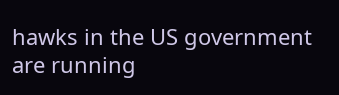hawks in the US government are running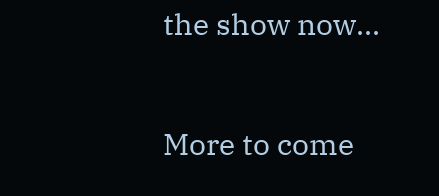the show now...

More to come